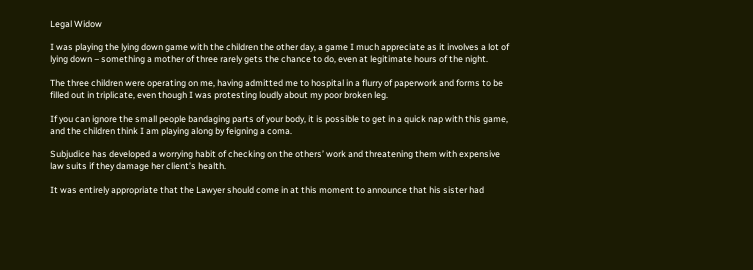Legal Widow

I was playing the lying down game with the children the other day, a game I much appreciate as it involves a lot of lying down – something a mother of three rarely gets the chance to do, even at legitimate hours of the night.

The three children were operating on me, having admitted me to hospital in a flurry of paperwork and forms to be filled out in triplicate, even though I was protesting loudly about my poor broken leg.

If you can ignore the small people bandaging parts of your body, it is possible to get in a quick nap with this game, and the children think I am playing along by feigning a coma.

Subjudice has developed a worrying habit of checking on the others’ work and threatening them with expensive law suits if they damage her client’s health.

It was entirely appropriate that the Lawyer should come in at this moment to announce that his sister had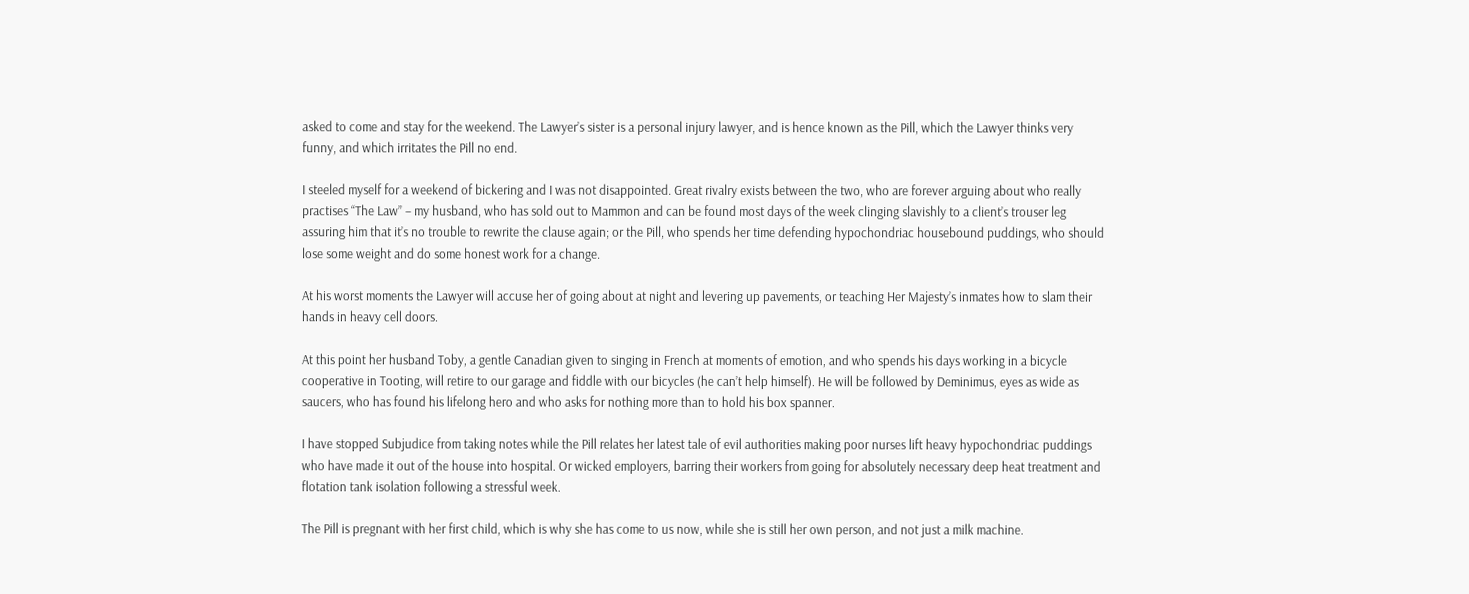asked to come and stay for the weekend. The Lawyer’s sister is a personal injury lawyer, and is hence known as the Pill, which the Lawyer thinks very funny, and which irritates the Pill no end.

I steeled myself for a weekend of bickering and I was not disappointed. Great rivalry exists between the two, who are forever arguing about who really practises “The Law” – my husband, who has sold out to Mammon and can be found most days of the week clinging slavishly to a client’s trouser leg assuring him that it’s no trouble to rewrite the clause again; or the Pill, who spends her time defending hypochondriac housebound puddings, who should lose some weight and do some honest work for a change.

At his worst moments the Lawyer will accuse her of going about at night and levering up pavements, or teaching Her Majesty’s inmates how to slam their hands in heavy cell doors.

At this point her husband Toby, a gentle Canadian given to singing in French at moments of emotion, and who spends his days working in a bicycle cooperative in Tooting, will retire to our garage and fiddle with our bicycles (he can’t help himself). He will be followed by Deminimus, eyes as wide as saucers, who has found his lifelong hero and who asks for nothing more than to hold his box spanner.

I have stopped Subjudice from taking notes while the Pill relates her latest tale of evil authorities making poor nurses lift heavy hypochondriac puddings who have made it out of the house into hospital. Or wicked employers, barring their workers from going for absolutely necessary deep heat treatment and flotation tank isolation following a stressful week.

The Pill is pregnant with her first child, which is why she has come to us now, while she is still her own person, and not just a milk machine.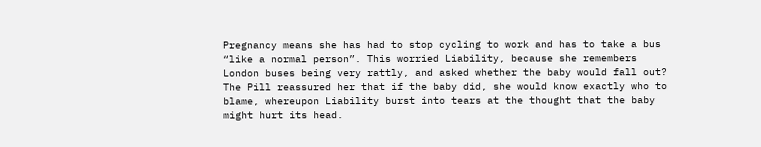Pregnancy means she has had to stop cycling to work and has to take a bus “like a normal person”. This worried Liability, because she remembers London buses being very rattly, and asked whether the baby would fall out? The Pill reassured her that if the baby did, she would know exactly who to blame, whereupon Liability burst into tears at the thought that the baby might hurt its head.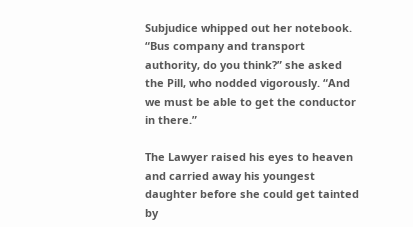Subjudice whipped out her notebook. “Bus company and transport authority, do you think?” she asked the Pill, who nodded vigorously. “And we must be able to get the conductor in there.”

The Lawyer raised his eyes to heaven and carried away his youngest daughter before she could get tainted by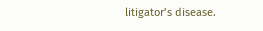litigator’s disease.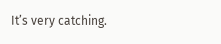It’s very catching.